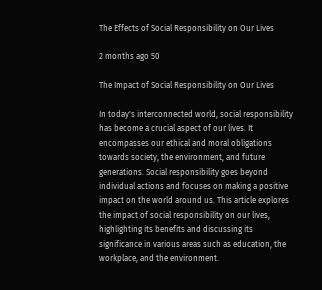The Effects of Social Responsibility on Our Lives

2 months ago 50

The Impact of Social Responsibility on Our Lives

In today's interconnected world, social responsibility has become a crucial aspect of our lives. It encompasses our ethical and moral obligations towards society, the environment, and future generations. Social responsibility goes beyond individual actions and focuses on making a positive impact on the world around us. This article explores the impact of social responsibility on our lives, highlighting its benefits and discussing its significance in various areas such as education, the workplace, and the environment.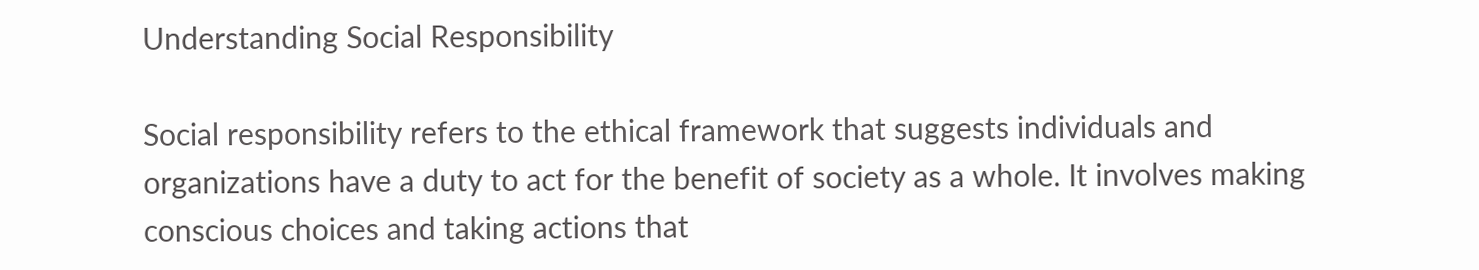Understanding Social Responsibility

Social responsibility refers to the ethical framework that suggests individuals and organizations have a duty to act for the benefit of society as a whole. It involves making conscious choices and taking actions that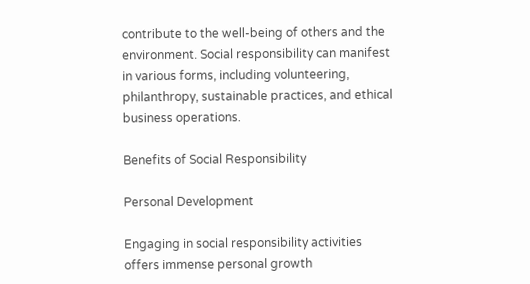contribute to the well-being of others and the environment. Social responsibility can manifest in various forms, including volunteering, philanthropy, sustainable practices, and ethical business operations.

Benefits of Social Responsibility

Personal Development

Engaging in social responsibility activities offers immense personal growth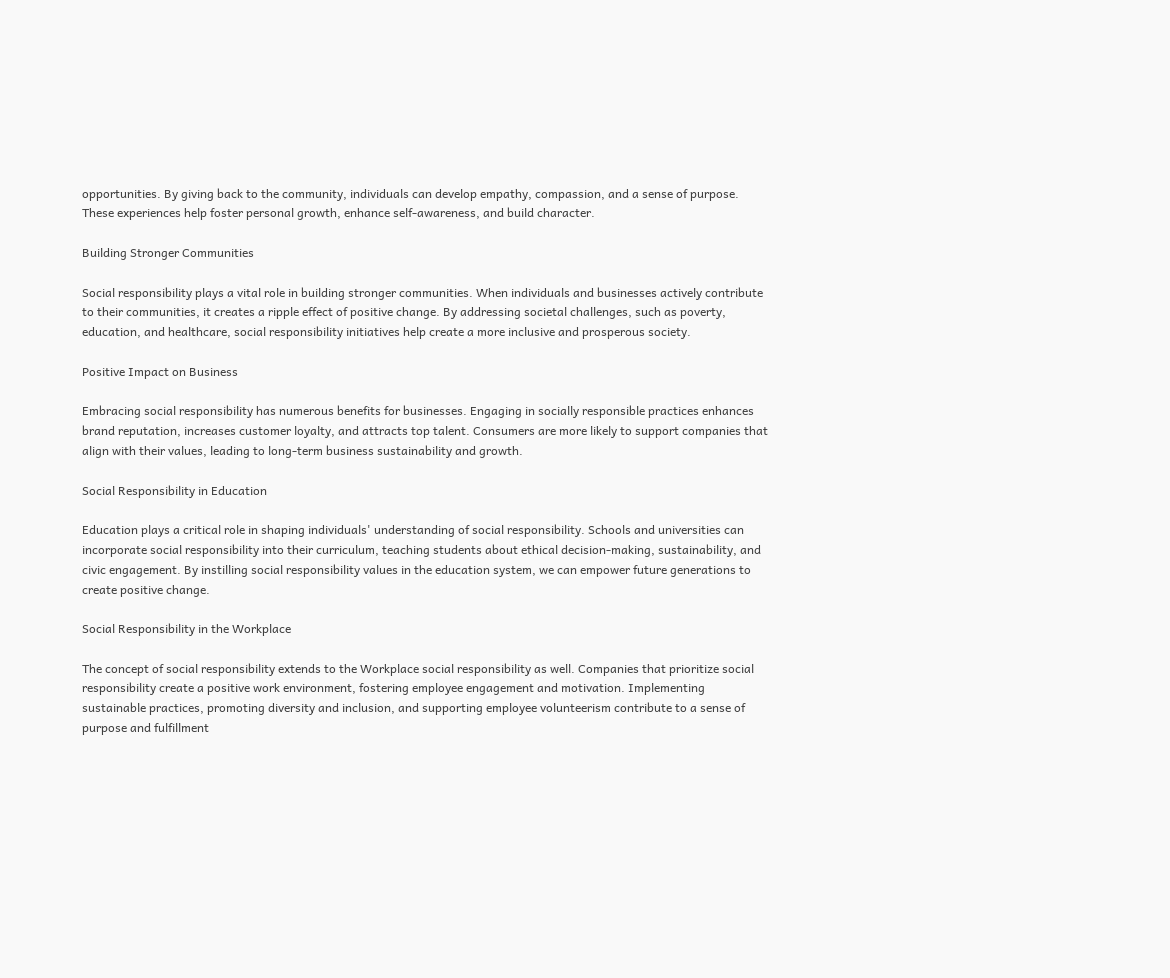opportunities. By giving back to the community, individuals can develop empathy, compassion, and a sense of purpose. These experiences help foster personal growth, enhance self-awareness, and build character.

Building Stronger Communities

Social responsibility plays a vital role in building stronger communities. When individuals and businesses actively contribute to their communities, it creates a ripple effect of positive change. By addressing societal challenges, such as poverty, education, and healthcare, social responsibility initiatives help create a more inclusive and prosperous society.

Positive Impact on Business

Embracing social responsibility has numerous benefits for businesses. Engaging in socially responsible practices enhances brand reputation, increases customer loyalty, and attracts top talent. Consumers are more likely to support companies that align with their values, leading to long-term business sustainability and growth.

Social Responsibility in Education

Education plays a critical role in shaping individuals' understanding of social responsibility. Schools and universities can incorporate social responsibility into their curriculum, teaching students about ethical decision-making, sustainability, and civic engagement. By instilling social responsibility values in the education system, we can empower future generations to create positive change.

Social Responsibility in the Workplace

The concept of social responsibility extends to the Workplace social responsibility as well. Companies that prioritize social responsibility create a positive work environment, fostering employee engagement and motivation. Implementing sustainable practices, promoting diversity and inclusion, and supporting employee volunteerism contribute to a sense of purpose and fulfillment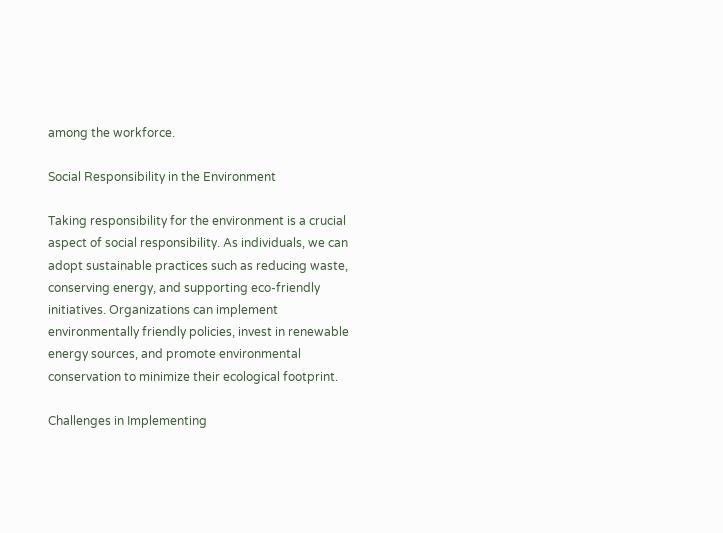among the workforce.

Social Responsibility in the Environment

Taking responsibility for the environment is a crucial aspect of social responsibility. As individuals, we can adopt sustainable practices such as reducing waste, conserving energy, and supporting eco-friendly initiatives. Organizations can implement environmentally friendly policies, invest in renewable energy sources, and promote environmental conservation to minimize their ecological footprint.

Challenges in Implementing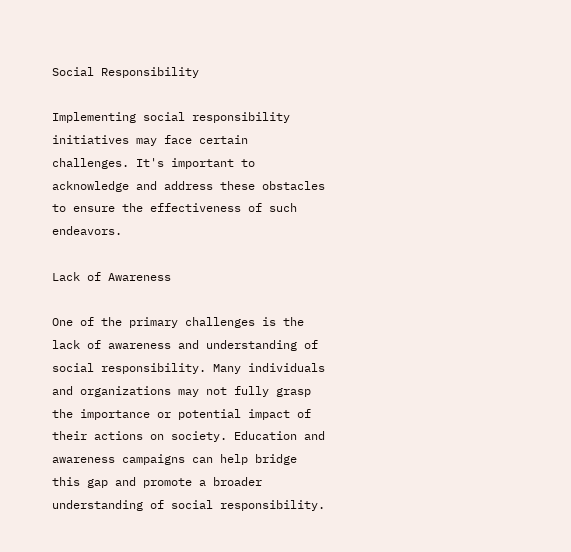Social Responsibility

Implementing social responsibility initiatives may face certain challenges. It's important to acknowledge and address these obstacles to ensure the effectiveness of such endeavors.

Lack of Awareness

One of the primary challenges is the lack of awareness and understanding of social responsibility. Many individuals and organizations may not fully grasp the importance or potential impact of their actions on society. Education and awareness campaigns can help bridge this gap and promote a broader understanding of social responsibility.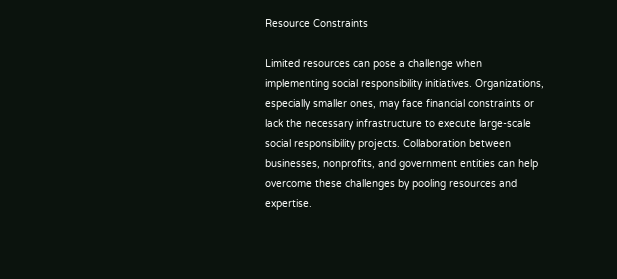Resource Constraints

Limited resources can pose a challenge when implementing social responsibility initiatives. Organizations, especially smaller ones, may face financial constraints or lack the necessary infrastructure to execute large-scale social responsibility projects. Collaboration between businesses, nonprofits, and government entities can help overcome these challenges by pooling resources and expertise.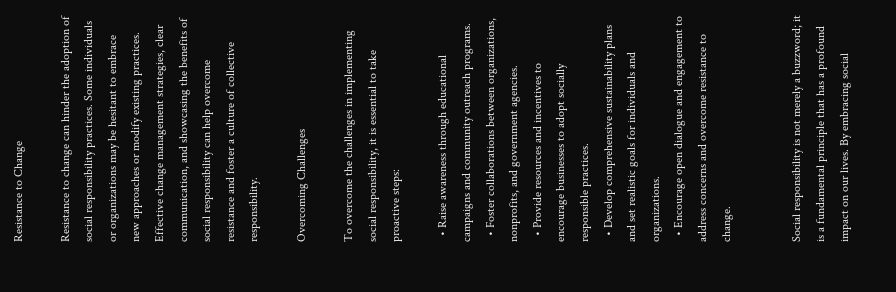Resistance to Change

Resistance to change can hinder the adoption of social responsibility practices. Some individuals or organizations may be hesitant to embrace new approaches or modify existing practices. Effective change management strategies, clear communication, and showcasing the benefits of social responsibility can help overcome resistance and foster a culture of collective responsibility.

Overcoming Challenges

To overcome the challenges in implementing social responsibility, it is essential to take proactive steps:

  • Raise awareness through educational campaigns and community outreach programs.
  • Foster collaborations between organizations, nonprofits, and government agencies.
  • Provide resources and incentives to encourage businesses to adopt socially responsible practices.
  • Develop comprehensive sustainability plans and set realistic goals for individuals and organizations.
  • Encourage open dialogue and engagement to address concerns and overcome resistance to change.


Social responsibility is not merely a buzzword; it is a fundamental principle that has a profound impact on our lives. By embracing social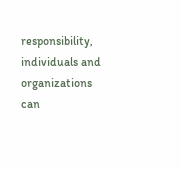responsibility, individuals and organizations can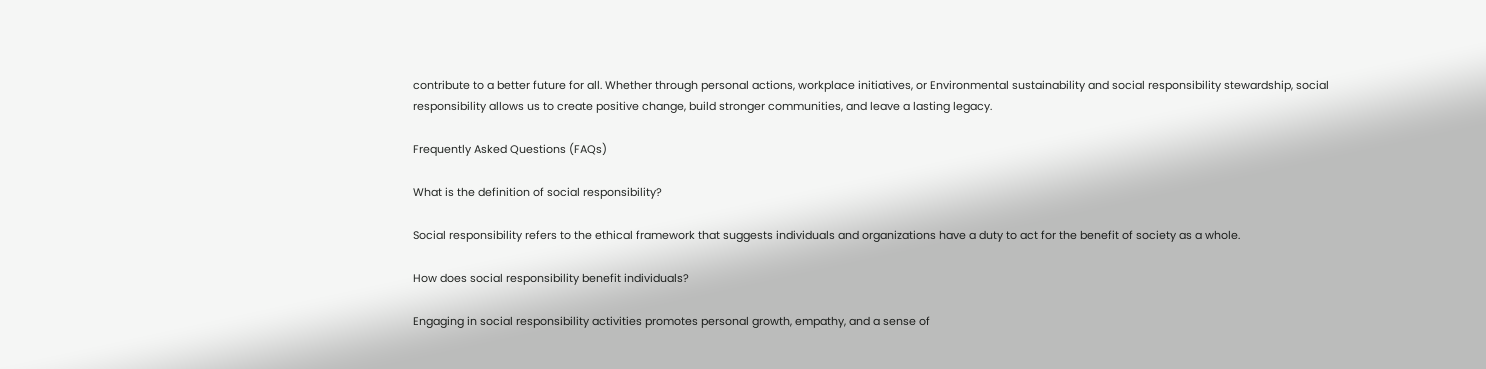contribute to a better future for all. Whether through personal actions, workplace initiatives, or Environmental sustainability and social responsibility stewardship, social responsibility allows us to create positive change, build stronger communities, and leave a lasting legacy.

Frequently Asked Questions (FAQs)

What is the definition of social responsibility?

Social responsibility refers to the ethical framework that suggests individuals and organizations have a duty to act for the benefit of society as a whole.

How does social responsibility benefit individuals?

Engaging in social responsibility activities promotes personal growth, empathy, and a sense of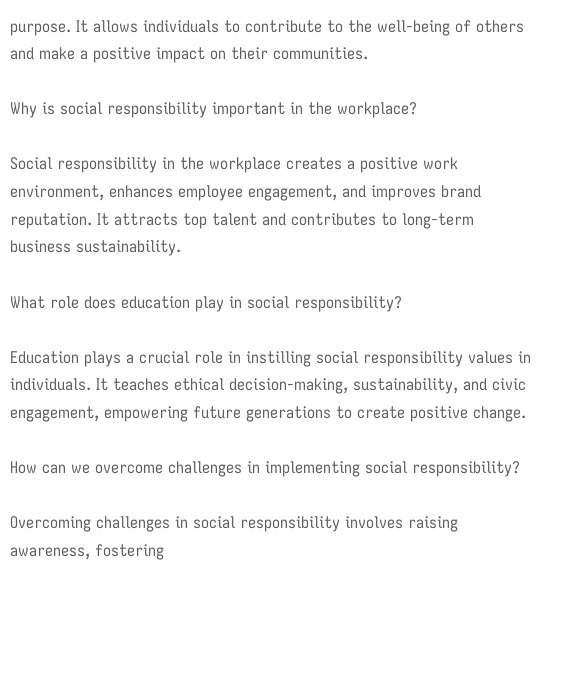purpose. It allows individuals to contribute to the well-being of others and make a positive impact on their communities.

Why is social responsibility important in the workplace?

Social responsibility in the workplace creates a positive work environment, enhances employee engagement, and improves brand reputation. It attracts top talent and contributes to long-term business sustainability.

What role does education play in social responsibility?

Education plays a crucial role in instilling social responsibility values in individuals. It teaches ethical decision-making, sustainability, and civic engagement, empowering future generations to create positive change.

How can we overcome challenges in implementing social responsibility?

Overcoming challenges in social responsibility involves raising awareness, fostering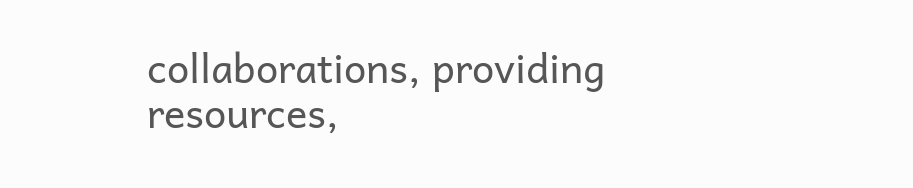collaborations, providing resources,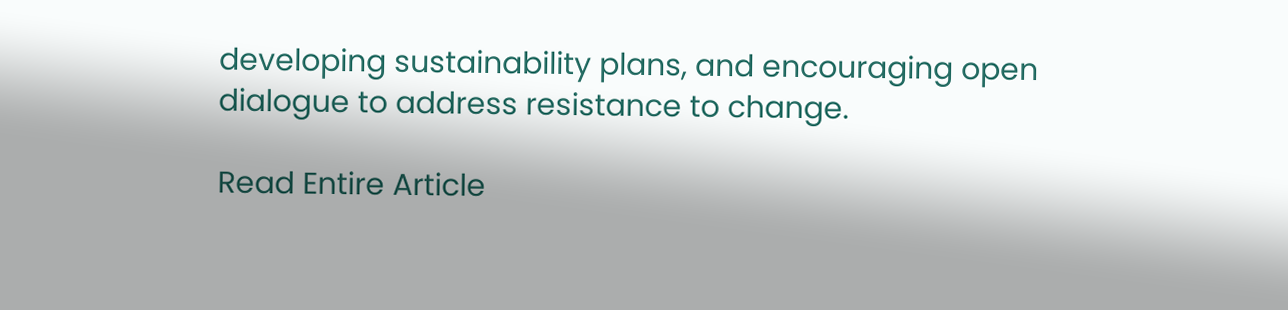developing sustainability plans, and encouraging open dialogue to address resistance to change.

Read Entire Article